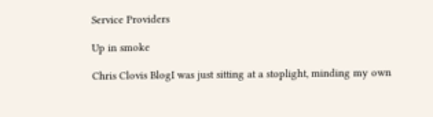Service Providers

Up in smoke

Chris Clovis BlogI was just sitting at a stoplight, minding my own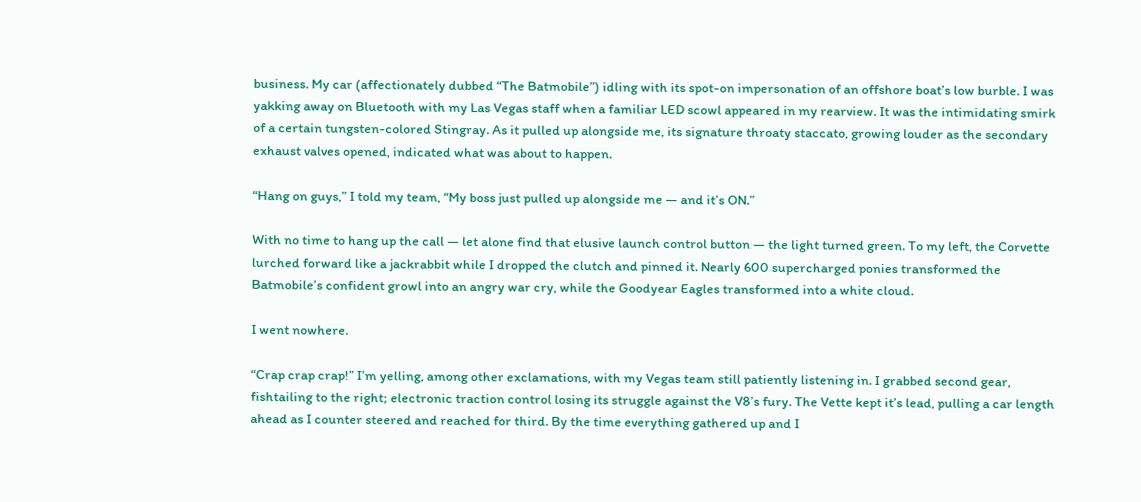business. My car (affectionately dubbed “The Batmobile”) idling with its spot-on impersonation of an offshore boat’s low burble. I was yakking away on Bluetooth with my Las Vegas staff when a familiar LED scowl appeared in my rearview. It was the intimidating smirk of a certain tungsten-colored Stingray. As it pulled up alongside me, its signature throaty staccato, growing louder as the secondary exhaust valves opened, indicated what was about to happen.

“Hang on guys,” I told my team, “My boss just pulled up alongside me — and it’s ON.”

With no time to hang up the call — let alone find that elusive launch control button — the light turned green. To my left, the Corvette lurched forward like a jackrabbit while I dropped the clutch and pinned it. Nearly 600 supercharged ponies transformed the Batmobile’s confident growl into an angry war cry, while the Goodyear Eagles transformed into a white cloud.

I went nowhere.

“Crap crap crap!” I’m yelling, among other exclamations, with my Vegas team still patiently listening in. I grabbed second gear, fishtailing to the right; electronic traction control losing its struggle against the V8’s fury. The Vette kept it’s lead, pulling a car length ahead as I counter steered and reached for third. By the time everything gathered up and I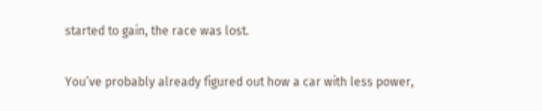started to gain, the race was lost.

You’ve probably already figured out how a car with less power,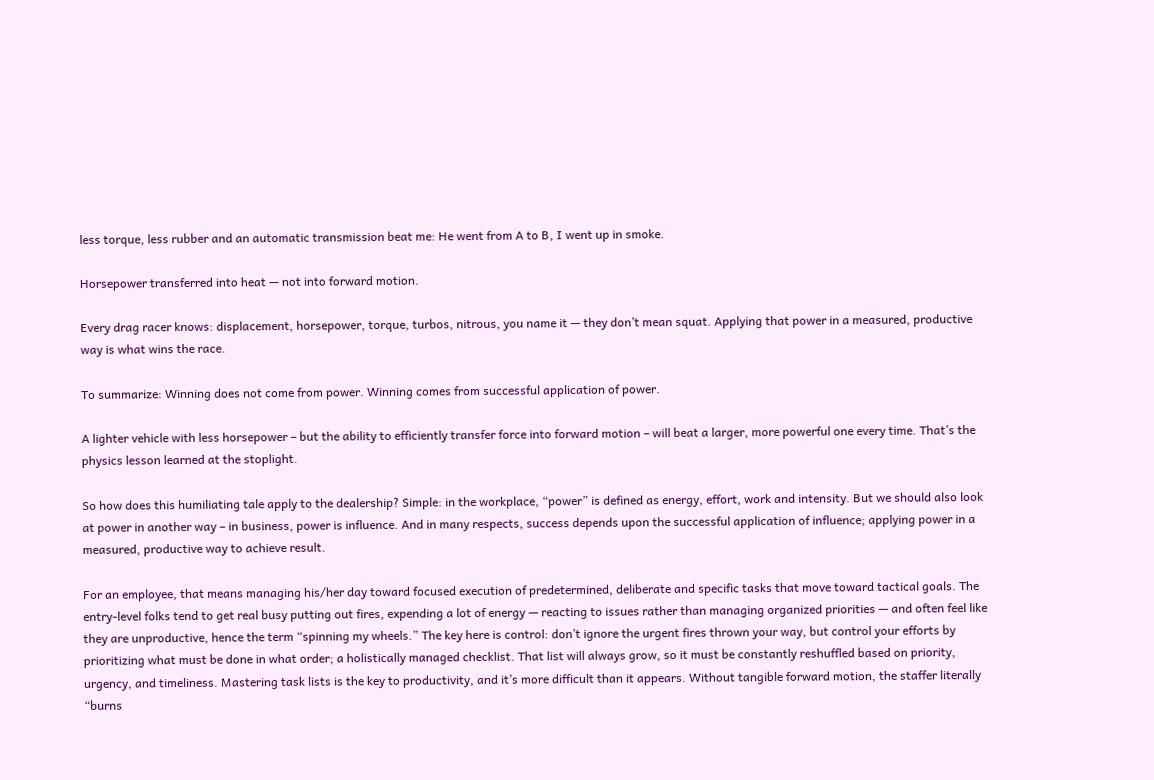less torque, less rubber and an automatic transmission beat me: He went from A to B, I went up in smoke.

Horsepower transferred into heat — not into forward motion.

Every drag racer knows: displacement, horsepower, torque, turbos, nitrous, you name it — they don’t mean squat. Applying that power in a measured, productive way is what wins the race.

To summarize: Winning does not come from power. Winning comes from successful application of power.

A lighter vehicle with less horsepower – but the ability to efficiently transfer force into forward motion – will beat a larger, more powerful one every time. That’s the physics lesson learned at the stoplight.

So how does this humiliating tale apply to the dealership? Simple: in the workplace, “power” is defined as energy, effort, work and intensity. But we should also look at power in another way – in business, power is influence. And in many respects, success depends upon the successful application of influence; applying power in a measured, productive way to achieve result.

For an employee, that means managing his/her day toward focused execution of predetermined, deliberate and specific tasks that move toward tactical goals. The entry-level folks tend to get real busy putting out fires, expending a lot of energy — reacting to issues rather than managing organized priorities — and often feel like they are unproductive, hence the term “spinning my wheels.” The key here is control: don’t ignore the urgent fires thrown your way, but control your efforts by prioritizing what must be done in what order; a holistically managed checklist. That list will always grow, so it must be constantly reshuffled based on priority, urgency, and timeliness. Mastering task lists is the key to productivity, and it’s more difficult than it appears. Without tangible forward motion, the staffer literally “burns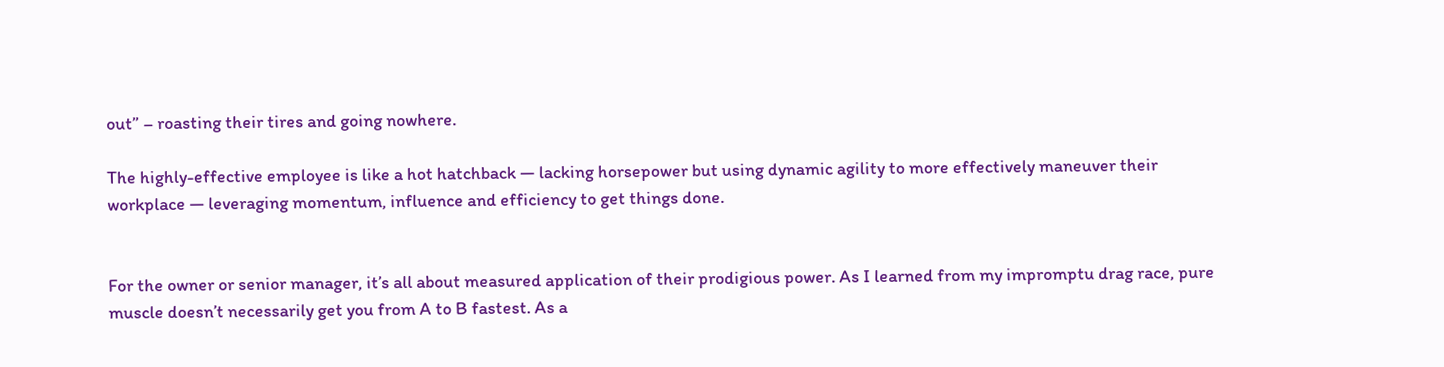out” – roasting their tires and going nowhere.

The highly-effective employee is like a hot hatchback — lacking horsepower but using dynamic agility to more effectively maneuver their workplace — leveraging momentum, influence and efficiency to get things done.


For the owner or senior manager, it’s all about measured application of their prodigious power. As I learned from my impromptu drag race, pure muscle doesn’t necessarily get you from A to B fastest. As a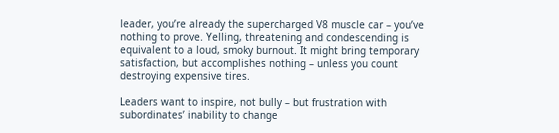leader, you’re already the supercharged V8 muscle car – you’ve nothing to prove. Yelling, threatening and condescending is equivalent to a loud, smoky burnout. It might bring temporary satisfaction, but accomplishes nothing – unless you count destroying expensive tires.

Leaders want to inspire, not bully – but frustration with subordinates’ inability to change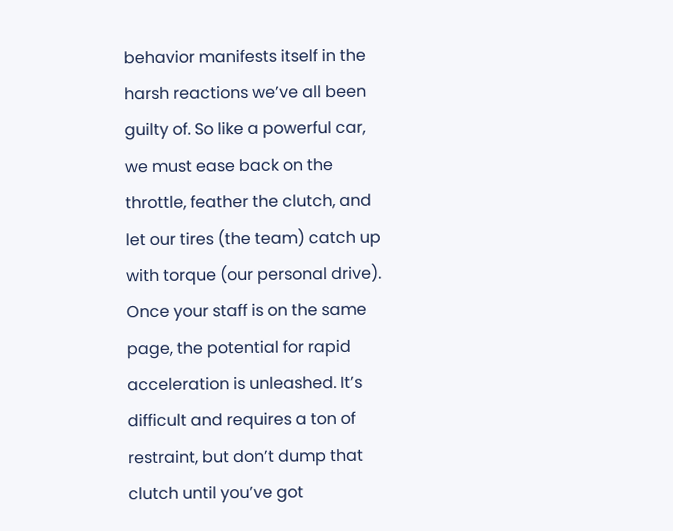behavior manifests itself in the harsh reactions we’ve all been guilty of. So like a powerful car, we must ease back on the throttle, feather the clutch, and let our tires (the team) catch up with torque (our personal drive). Once your staff is on the same page, the potential for rapid acceleration is unleashed. It’s difficult and requires a ton of restraint, but don’t dump that clutch until you’ve got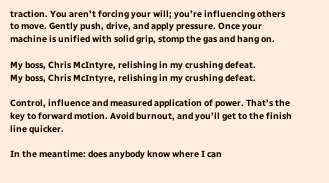traction. You aren’t forcing your will; you’re influencing others to move. Gently push, drive, and apply pressure. Once your machine is unified with solid grip, stomp the gas and hang on.

My boss, Chris McIntyre, relishing in my crushing defeat.
My boss, Chris McIntyre, relishing in my crushing defeat.

Control, influence and measured application of power. That’s the key to forward motion. Avoid burnout, and you’ll get to the finish line quicker.

In the meantime: does anybody know where I can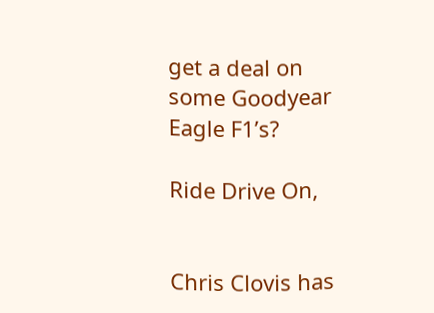get a deal on some Goodyear Eagle F1’s?

Ride Drive On,


Chris Clovis has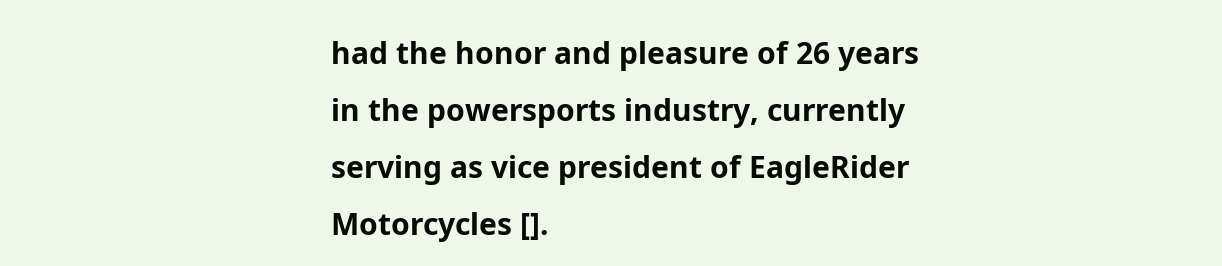had the honor and pleasure of 26 years in the powersports industry, currently serving as vice president of EagleRider Motorcycles [].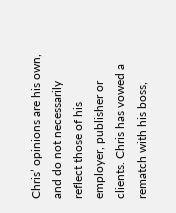Chris’ opinions are his own, and do not necessarily reflect those of his employer, publisher or clients. Chris has vowed a rematch with his boss,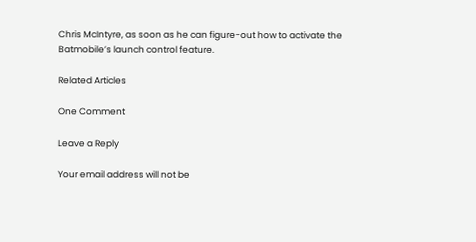Chris McIntyre, as soon as he can figure-out how to activate the Batmobile’s launch control feature.

Related Articles

One Comment

Leave a Reply

Your email address will not be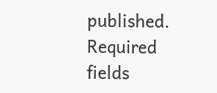published. Required fields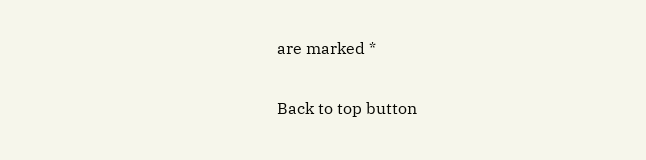are marked *

Back to top button